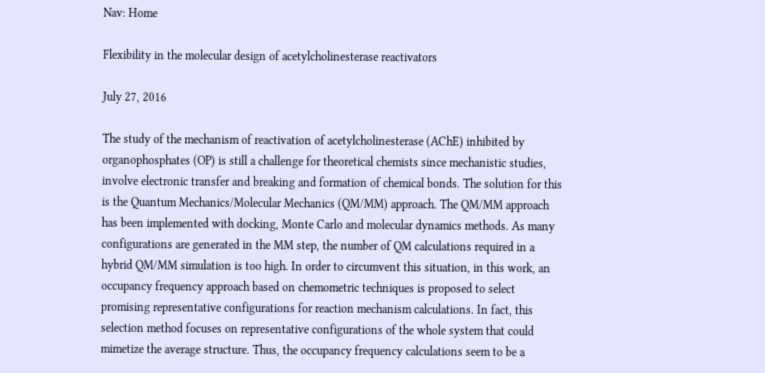Nav: Home

Flexibility in the molecular design of acetylcholinesterase reactivators

July 27, 2016

The study of the mechanism of reactivation of acetylcholinesterase (AChE) inhibited by organophosphates (OP) is still a challenge for theoretical chemists since mechanistic studies, involve electronic transfer and breaking and formation of chemical bonds. The solution for this is the Quantum Mechanics/Molecular Mechanics (QM/MM) approach. The QM/MM approach has been implemented with docking, Monte Carlo and molecular dynamics methods. As many configurations are generated in the MM step, the number of QM calculations required in a hybrid QM/MM simulation is too high. In order to circumvent this situation, in this work, an occupancy frequency approach based on chemometric techniques is proposed to select promising representative configurations for reaction mechanism calculations. In fact, this selection method focuses on representative configurations of the whole system that could mimetize the average structure. Thus, the occupancy frequency calculations seem to be a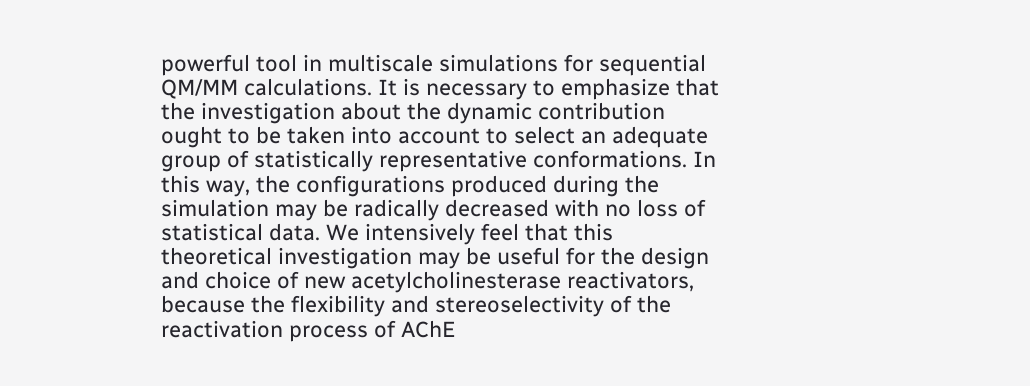powerful tool in multiscale simulations for sequential QM/MM calculations. It is necessary to emphasize that the investigation about the dynamic contribution ought to be taken into account to select an adequate group of statistically representative conformations. In this way, the configurations produced during the simulation may be radically decreased with no loss of statistical data. We intensively feel that this theoretical investigation may be useful for the design and choice of new acetylcholinesterase reactivators, because the flexibility and stereoselectivity of the reactivation process of AChE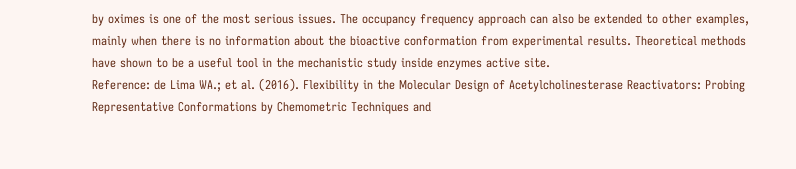by oximes is one of the most serious issues. The occupancy frequency approach can also be extended to other examples, mainly when there is no information about the bioactive conformation from experimental results. Theoretical methods have shown to be a useful tool in the mechanistic study inside enzymes active site.
Reference: de Lima WA.; et al. (2016). Flexibility in the Molecular Design of Acetylcholinesterase Reactivators: Probing Representative Conformations by Chemometric Techniques and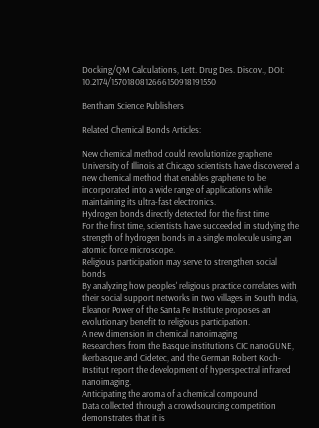Docking/QM Calculations, Lett. Drug Des. Discov., DOI: 10.2174/1570180812666150918191550

Bentham Science Publishers

Related Chemical Bonds Articles:

New chemical method could revolutionize graphene
University of Illinois at Chicago scientists have discovered a new chemical method that enables graphene to be incorporated into a wide range of applications while maintaining its ultra-fast electronics.
Hydrogen bonds directly detected for the first time
For the first time, scientists have succeeded in studying the strength of hydrogen bonds in a single molecule using an atomic force microscope.
Religious participation may serve to strengthen social bonds
By analyzing how peoples' religious practice correlates with their social support networks in two villages in South India, Eleanor Power of the Santa Fe Institute proposes an evolutionary benefit to religious participation.
A new dimension in chemical nanoimaging
Researchers from the Basque institutions CIC nanoGUNE, Ikerbasque and Cidetec, and the German Robert Koch-Institut report the development of hyperspectral infrared nanoimaging.
Anticipating the aroma of a chemical compound
Data collected through a crowdsourcing competition demonstrates that it is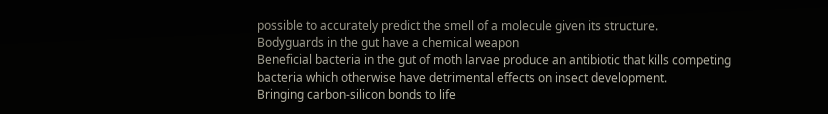possible to accurately predict the smell of a molecule given its structure.
Bodyguards in the gut have a chemical weapon
Beneficial bacteria in the gut of moth larvae produce an antibiotic that kills competing bacteria which otherwise have detrimental effects on insect development.
Bringing carbon-silicon bonds to life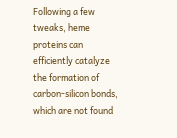Following a few tweaks, heme proteins can efficiently catalyze the formation of carbon-silicon bonds, which are not found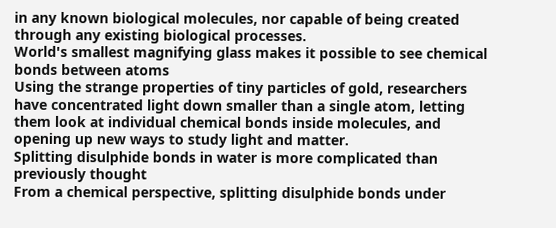in any known biological molecules, nor capable of being created through any existing biological processes.
World's smallest magnifying glass makes it possible to see chemical bonds between atoms
Using the strange properties of tiny particles of gold, researchers have concentrated light down smaller than a single atom, letting them look at individual chemical bonds inside molecules, and opening up new ways to study light and matter.
Splitting disulphide bonds in water is more complicated than previously thought
From a chemical perspective, splitting disulphide bonds under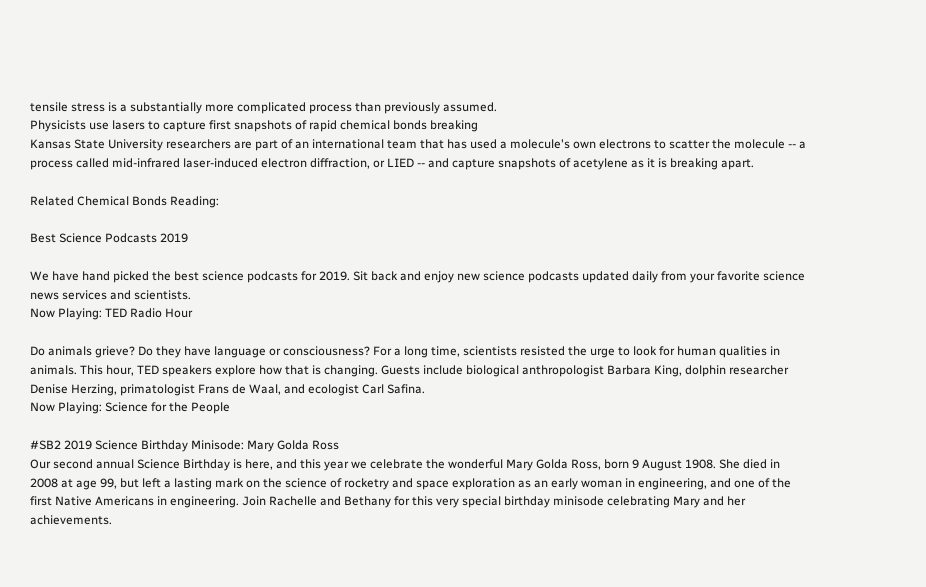tensile stress is a substantially more complicated process than previously assumed.
Physicists use lasers to capture first snapshots of rapid chemical bonds breaking
Kansas State University researchers are part of an international team that has used a molecule's own electrons to scatter the molecule -- a process called mid-infrared laser-induced electron diffraction, or LIED -- and capture snapshots of acetylene as it is breaking apart.

Related Chemical Bonds Reading:

Best Science Podcasts 2019

We have hand picked the best science podcasts for 2019. Sit back and enjoy new science podcasts updated daily from your favorite science news services and scientists.
Now Playing: TED Radio Hour

Do animals grieve? Do they have language or consciousness? For a long time, scientists resisted the urge to look for human qualities in animals. This hour, TED speakers explore how that is changing. Guests include biological anthropologist Barbara King, dolphin researcher Denise Herzing, primatologist Frans de Waal, and ecologist Carl Safina.
Now Playing: Science for the People

#SB2 2019 Science Birthday Minisode: Mary Golda Ross
Our second annual Science Birthday is here, and this year we celebrate the wonderful Mary Golda Ross, born 9 August 1908. She died in 2008 at age 99, but left a lasting mark on the science of rocketry and space exploration as an early woman in engineering, and one of the first Native Americans in engineering. Join Rachelle and Bethany for this very special birthday minisode celebrating Mary and her achievements.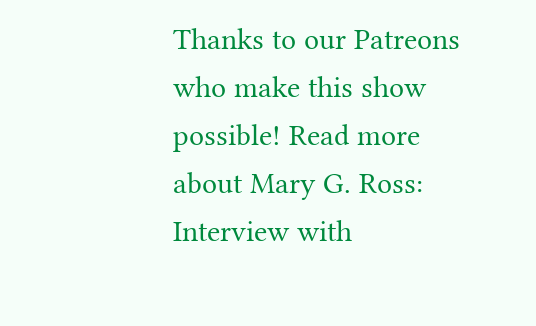Thanks to our Patreons who make this show possible! Read more about Mary G. Ross: Interview with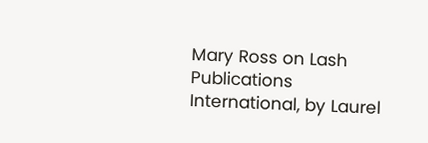Mary Ross on Lash Publications International, by Laurel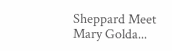Sheppard Meet Mary Golda...